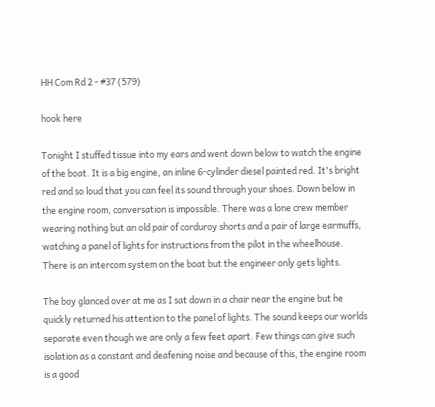HH Com Rd 2 - #37 (579)

hook here

Tonight I stuffed tissue into my ears and went down below to watch the engine of the boat. It is a big engine, an inline 6-cylinder diesel painted red. It's bright red and so loud that you can feel its sound through your shoes. Down below in the engine room, conversation is impossible. There was a lone crew member wearing nothing but an old pair of corduroy shorts and a pair of large earmuffs, watching a panel of lights for instructions from the pilot in the wheelhouse. There is an intercom system on the boat but the engineer only gets lights.

The boy glanced over at me as I sat down in a chair near the engine but he quickly returned his attention to the panel of lights. The sound keeps our worlds separate even though we are only a few feet apart. Few things can give such isolation as a constant and deafening noise and because of this, the engine room is a good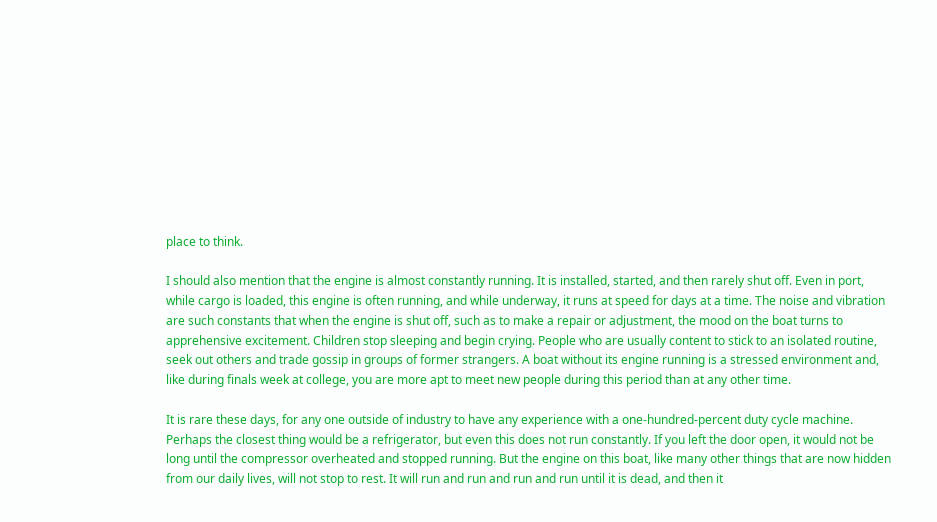place to think.

I should also mention that the engine is almost constantly running. It is installed, started, and then rarely shut off. Even in port, while cargo is loaded, this engine is often running, and while underway, it runs at speed for days at a time. The noise and vibration are such constants that when the engine is shut off, such as to make a repair or adjustment, the mood on the boat turns to apprehensive excitement. Children stop sleeping and begin crying. People who are usually content to stick to an isolated routine, seek out others and trade gossip in groups of former strangers. A boat without its engine running is a stressed environment and, like during finals week at college, you are more apt to meet new people during this period than at any other time.

It is rare these days, for any one outside of industry to have any experience with a one-hundred-percent duty cycle machine. Perhaps the closest thing would be a refrigerator, but even this does not run constantly. If you left the door open, it would not be long until the compressor overheated and stopped running. But the engine on this boat, like many other things that are now hidden from our daily lives, will not stop to rest. It will run and run and run and run until it is dead, and then it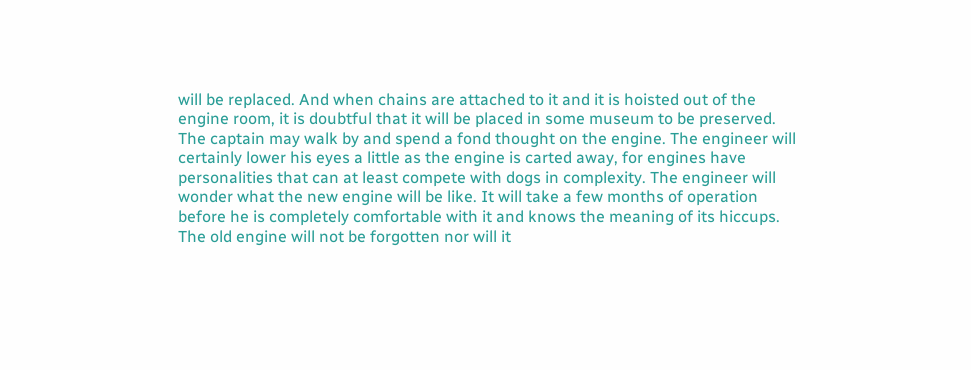will be replaced. And when chains are attached to it and it is hoisted out of the engine room, it is doubtful that it will be placed in some museum to be preserved. The captain may walk by and spend a fond thought on the engine. The engineer will certainly lower his eyes a little as the engine is carted away, for engines have personalities that can at least compete with dogs in complexity. The engineer will wonder what the new engine will be like. It will take a few months of operation before he is completely comfortable with it and knows the meaning of its hiccups. The old engine will not be forgotten nor will it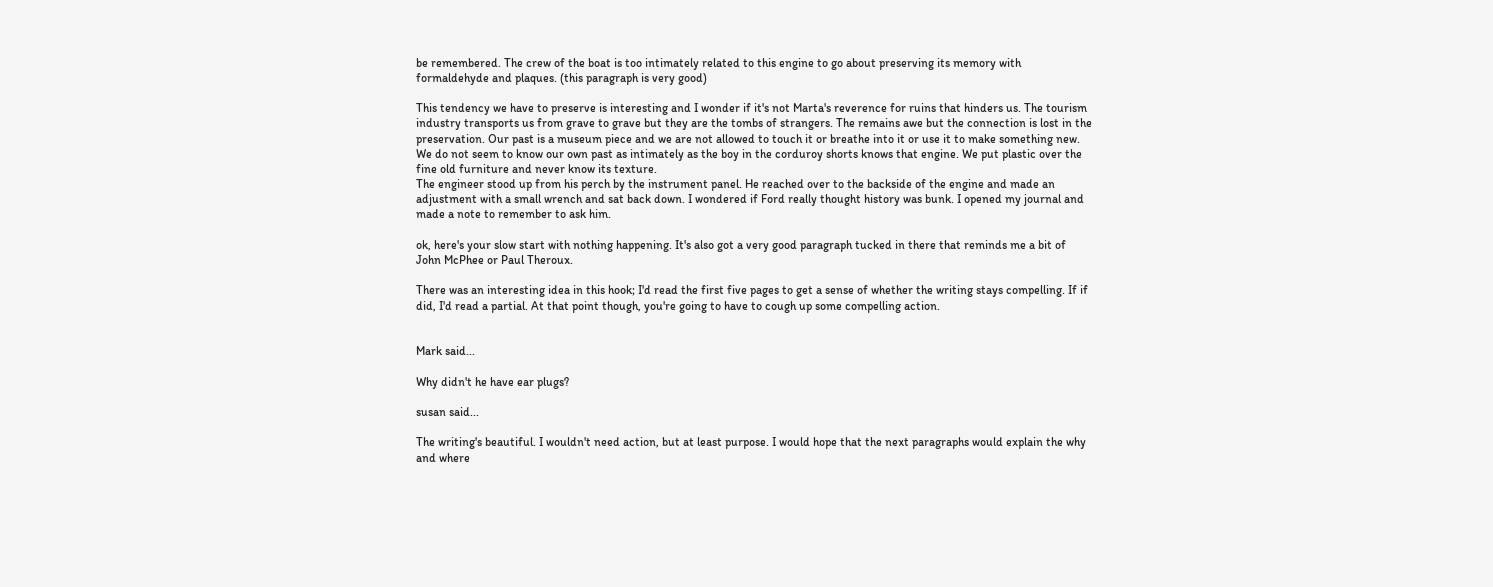be remembered. The crew of the boat is too intimately related to this engine to go about preserving its memory with formaldehyde and plaques. (this paragraph is very good)

This tendency we have to preserve is interesting and I wonder if it's not Marta's reverence for ruins that hinders us. The tourism industry transports us from grave to grave but they are the tombs of strangers. The remains awe but the connection is lost in the preservation. Our past is a museum piece and we are not allowed to touch it or breathe into it or use it to make something new. We do not seem to know our own past as intimately as the boy in the corduroy shorts knows that engine. We put plastic over the fine old furniture and never know its texture.
The engineer stood up from his perch by the instrument panel. He reached over to the backside of the engine and made an adjustment with a small wrench and sat back down. I wondered if Ford really thought history was bunk. I opened my journal and made a note to remember to ask him.

ok, here's your slow start with nothing happening. It's also got a very good paragraph tucked in there that reminds me a bit of John McPhee or Paul Theroux.

There was an interesting idea in this hook; I'd read the first five pages to get a sense of whether the writing stays compelling. If if did, I'd read a partial. At that point though, you're going to have to cough up some compelling action.


Mark said...

Why didn't he have ear plugs?

susan said...

The writing's beautiful. I wouldn't need action, but at least purpose. I would hope that the next paragraphs would explain the why and where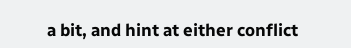a bit, and hint at either conflict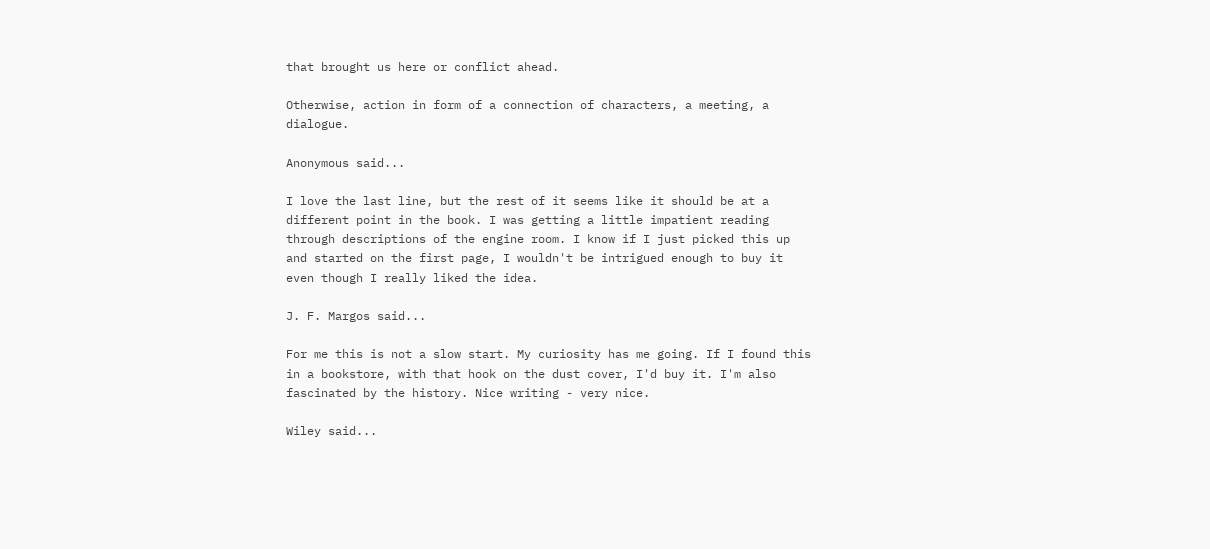that brought us here or conflict ahead.

Otherwise, action in form of a connection of characters, a meeting, a dialogue.

Anonymous said...

I love the last line, but the rest of it seems like it should be at a different point in the book. I was getting a little impatient reading through descriptions of the engine room. I know if I just picked this up and started on the first page, I wouldn't be intrigued enough to buy it even though I really liked the idea.

J. F. Margos said...

For me this is not a slow start. My curiosity has me going. If I found this in a bookstore, with that hook on the dust cover, I'd buy it. I'm also fascinated by the history. Nice writing - very nice.

Wiley said...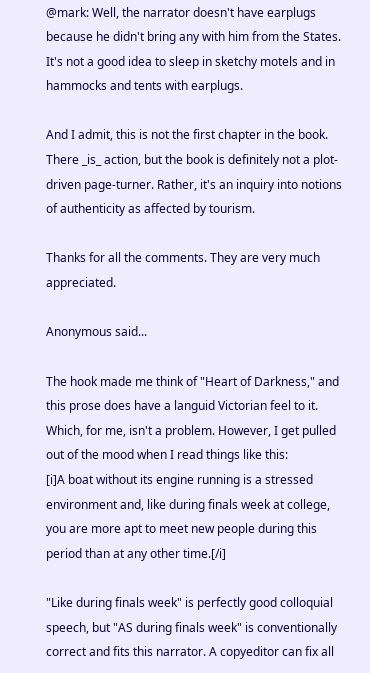@mark: Well, the narrator doesn't have earplugs because he didn't bring any with him from the States. It's not a good idea to sleep in sketchy motels and in hammocks and tents with earplugs.

And I admit, this is not the first chapter in the book. There _is_ action, but the book is definitely not a plot-driven page-turner. Rather, it's an inquiry into notions of authenticity as affected by tourism.

Thanks for all the comments. They are very much appreciated.

Anonymous said...

The hook made me think of "Heart of Darkness," and this prose does have a languid Victorian feel to it. Which, for me, isn't a problem. However, I get pulled out of the mood when I read things like this:
[i]A boat without its engine running is a stressed environment and, like during finals week at college, you are more apt to meet new people during this period than at any other time.[/i]

"Like during finals week" is perfectly good colloquial speech, but "AS during finals week" is conventionally correct and fits this narrator. A copyeditor can fix all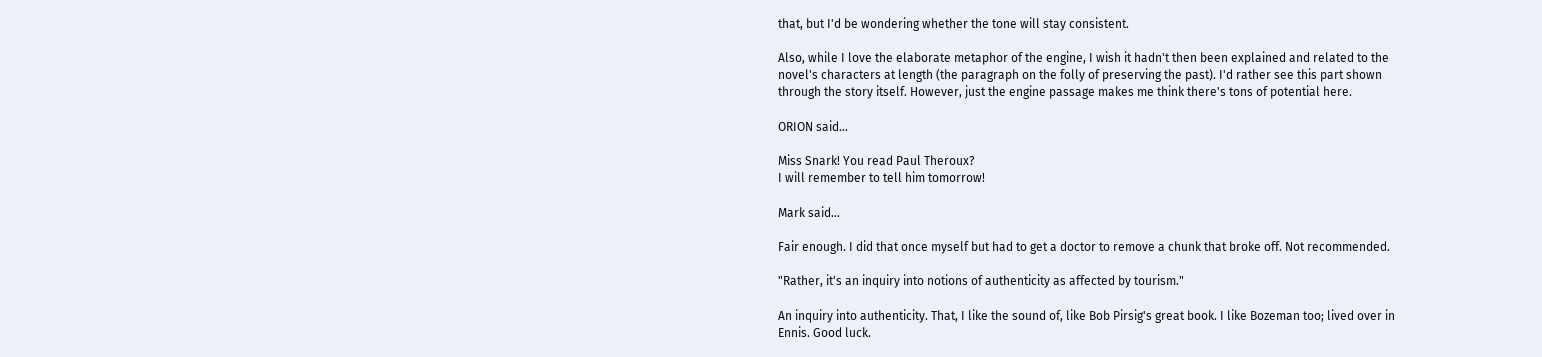that, but I'd be wondering whether the tone will stay consistent.

Also, while I love the elaborate metaphor of the engine, I wish it hadn't then been explained and related to the novel's characters at length (the paragraph on the folly of preserving the past). I'd rather see this part shown through the story itself. However, just the engine passage makes me think there's tons of potential here.

ORION said...

Miss Snark! You read Paul Theroux?
I will remember to tell him tomorrow!

Mark said...

Fair enough. I did that once myself but had to get a doctor to remove a chunk that broke off. Not recommended.

"Rather, it's an inquiry into notions of authenticity as affected by tourism."

An inquiry into authenticity. That, I like the sound of, like Bob Pirsig's great book. I like Bozeman too; lived over in Ennis. Good luck.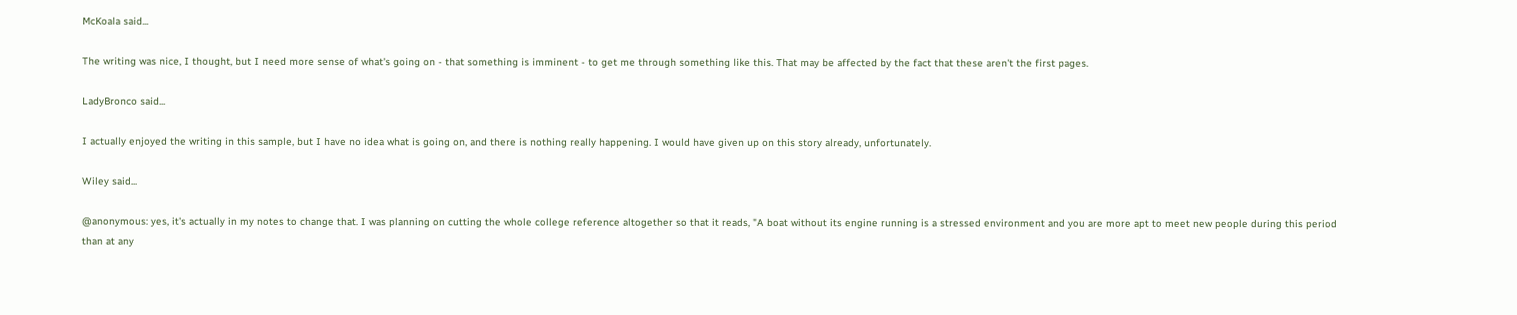McKoala said...

The writing was nice, I thought, but I need more sense of what's going on - that something is imminent - to get me through something like this. That may be affected by the fact that these aren't the first pages.

LadyBronco said...

I actually enjoyed the writing in this sample, but I have no idea what is going on, and there is nothing really happening. I would have given up on this story already, unfortunately.

Wiley said...

@anonymous: yes, it's actually in my notes to change that. I was planning on cutting the whole college reference altogether so that it reads, "A boat without its engine running is a stressed environment and you are more apt to meet new people during this period than at any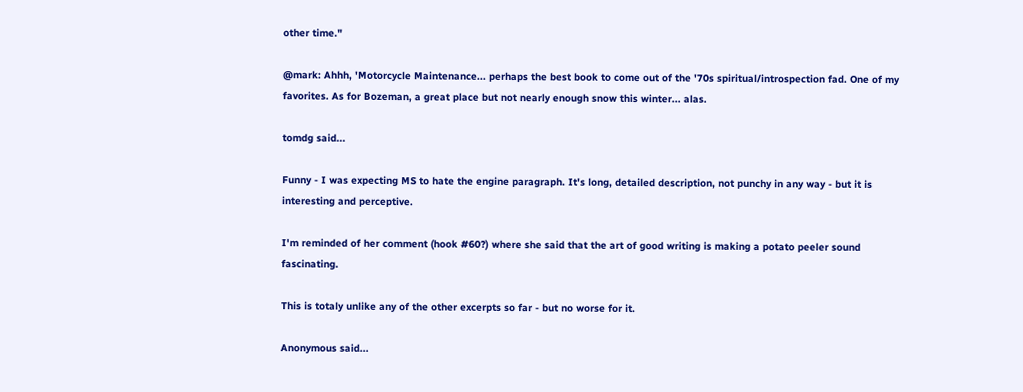other time."

@mark: Ahhh, 'Motorcycle Maintenance... perhaps the best book to come out of the '70s spiritual/introspection fad. One of my favorites. As for Bozeman, a great place but not nearly enough snow this winter... alas.

tomdg said...

Funny - I was expecting MS to hate the engine paragraph. It's long, detailed description, not punchy in any way - but it is interesting and perceptive.

I'm reminded of her comment (hook #60?) where she said that the art of good writing is making a potato peeler sound fascinating.

This is totaly unlike any of the other excerpts so far - but no worse for it.

Anonymous said...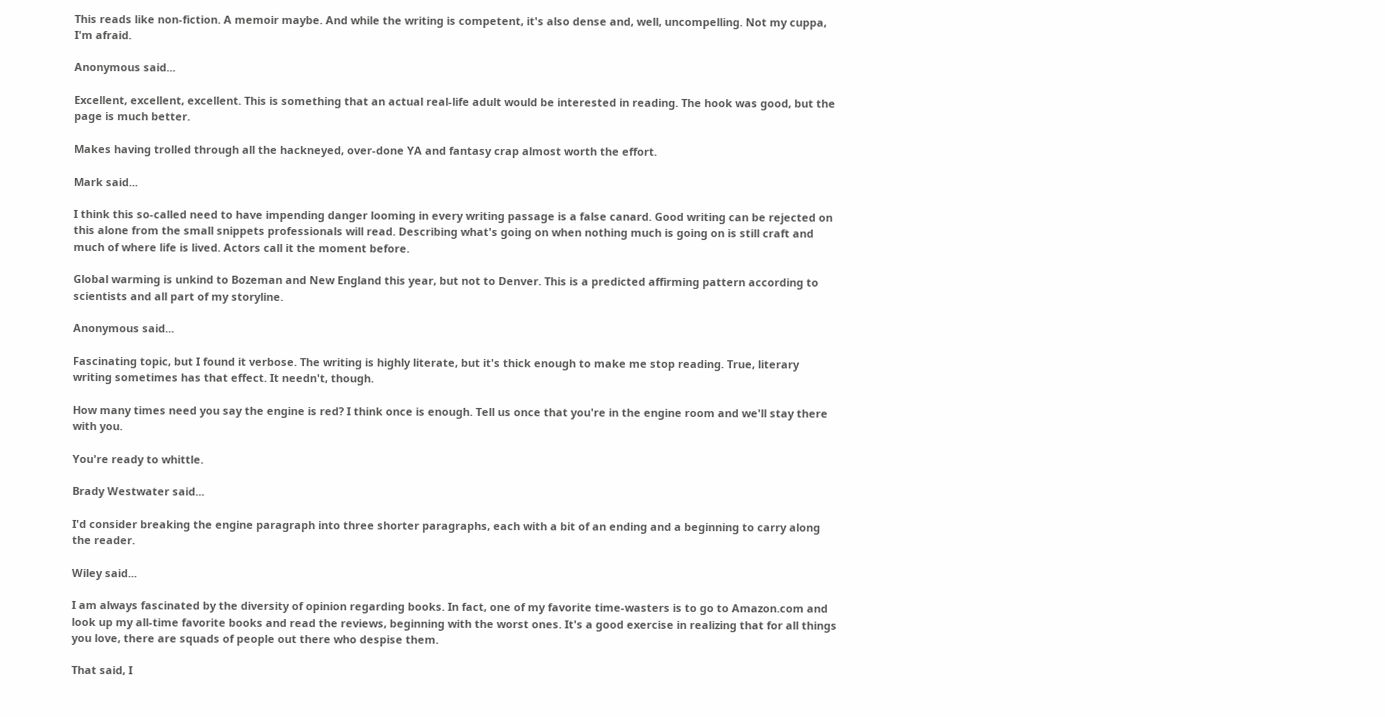This reads like non-fiction. A memoir maybe. And while the writing is competent, it's also dense and, well, uncompelling. Not my cuppa, I'm afraid.

Anonymous said...

Excellent, excellent, excellent. This is something that an actual real-life adult would be interested in reading. The hook was good, but the page is much better.

Makes having trolled through all the hackneyed, over-done YA and fantasy crap almost worth the effort.

Mark said...

I think this so-called need to have impending danger looming in every writing passage is a false canard. Good writing can be rejected on this alone from the small snippets professionals will read. Describing what's going on when nothing much is going on is still craft and much of where life is lived. Actors call it the moment before.

Global warming is unkind to Bozeman and New England this year, but not to Denver. This is a predicted affirming pattern according to scientists and all part of my storyline.

Anonymous said...

Fascinating topic, but I found it verbose. The writing is highly literate, but it's thick enough to make me stop reading. True, literary writing sometimes has that effect. It needn't, though.

How many times need you say the engine is red? I think once is enough. Tell us once that you're in the engine room and we'll stay there with you.

You're ready to whittle.

Brady Westwater said...

I'd consider breaking the engine paragraph into three shorter paragraphs, each with a bit of an ending and a beginning to carry along the reader.

Wiley said...

I am always fascinated by the diversity of opinion regarding books. In fact, one of my favorite time-wasters is to go to Amazon.com and look up my all-time favorite books and read the reviews, beginning with the worst ones. It's a good exercise in realizing that for all things you love, there are squads of people out there who despise them.

That said, I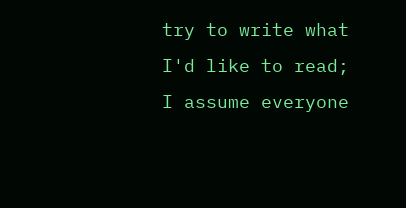try to write what I'd like to read; I assume everyone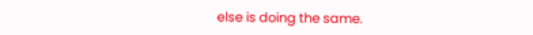else is doing the same.